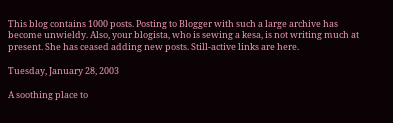This blog contains 1000 posts. Posting to Blogger with such a large archive has become unwieldy. Also, your blogista, who is sewing a kesa, is not writing much at present. She has ceased adding new posts. Still-active links are here.

Tuesday, January 28, 2003

A soothing place to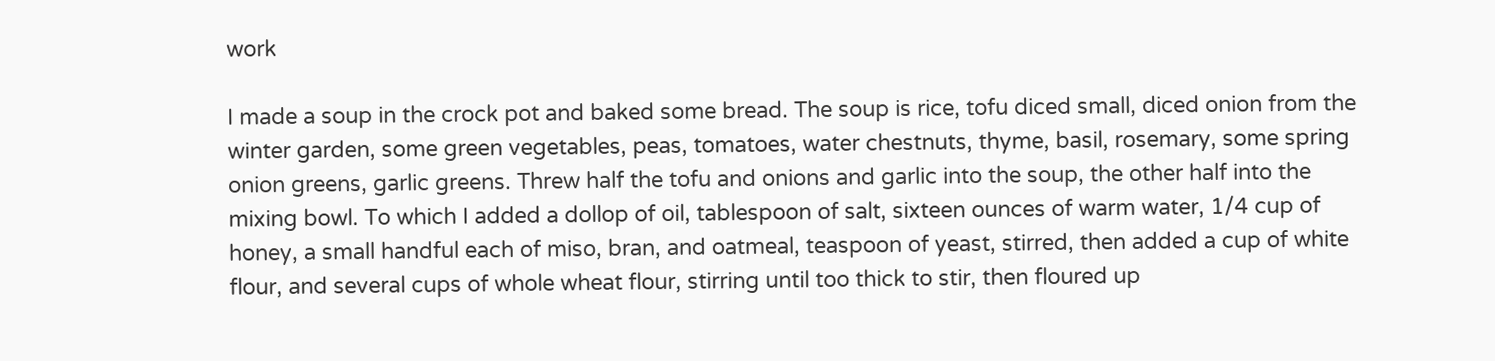work

I made a soup in the crock pot and baked some bread. The soup is rice, tofu diced small, diced onion from the winter garden, some green vegetables, peas, tomatoes, water chestnuts, thyme, basil, rosemary, some spring onion greens, garlic greens. Threw half the tofu and onions and garlic into the soup, the other half into the mixing bowl. To which I added a dollop of oil, tablespoon of salt, sixteen ounces of warm water, 1/4 cup of honey, a small handful each of miso, bran, and oatmeal, teaspoon of yeast, stirred, then added a cup of white flour, and several cups of whole wheat flour, stirring until too thick to stir, then floured up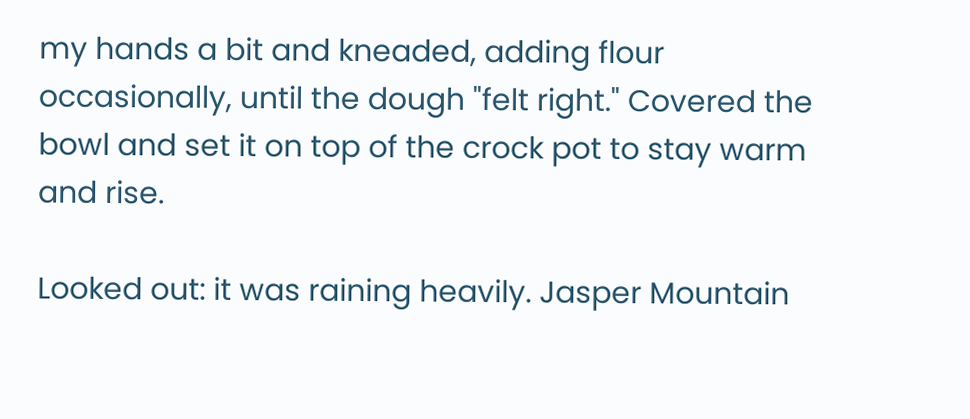my hands a bit and kneaded, adding flour occasionally, until the dough "felt right." Covered the bowl and set it on top of the crock pot to stay warm and rise.

Looked out: it was raining heavily. Jasper Mountain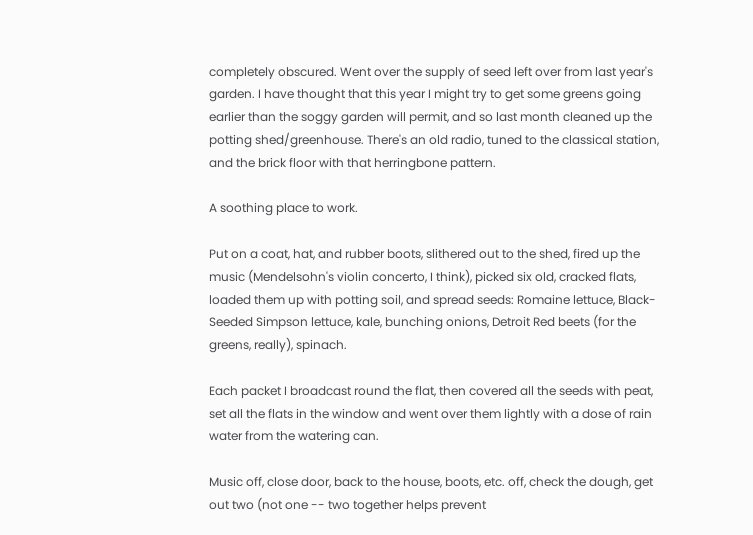completely obscured. Went over the supply of seed left over from last year's garden. I have thought that this year I might try to get some greens going earlier than the soggy garden will permit, and so last month cleaned up the potting shed/greenhouse. There's an old radio, tuned to the classical station, and the brick floor with that herringbone pattern.

A soothing place to work.

Put on a coat, hat, and rubber boots, slithered out to the shed, fired up the music (Mendelsohn's violin concerto, I think), picked six old, cracked flats, loaded them up with potting soil, and spread seeds: Romaine lettuce, Black-Seeded Simpson lettuce, kale, bunching onions, Detroit Red beets (for the greens, really), spinach.

Each packet I broadcast round the flat, then covered all the seeds with peat,
set all the flats in the window and went over them lightly with a dose of rain water from the watering can.

Music off, close door, back to the house, boots, etc. off, check the dough, get out two (not one -- two together helps prevent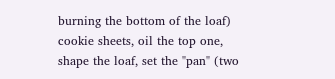burning the bottom of the loaf) cookie sheets, oil the top one, shape the loaf, set the "pan" (two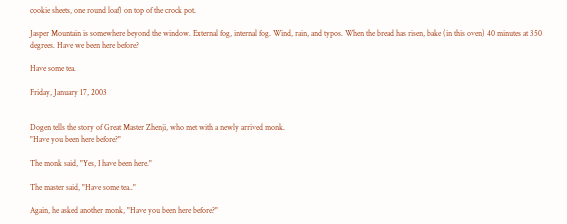cookie sheets, one round loaf) on top of the crock pot.

Jasper Mountain is somewhere beyond the window. External fog, internal fog. Wind, rain, and typos. When the bread has risen, bake (in this oven) 40 minutes at 350 degrees. Have we been here before?

Have some tea.

Friday, January 17, 2003


Dogen tells the story of Great Master Zhenji, who met with a newly arrived monk.
"Have you been here before?"

The monk said, "Yes, I have been here."

The master said, "Have some tea.."

Again, he asked another monk, "Have you been here before?"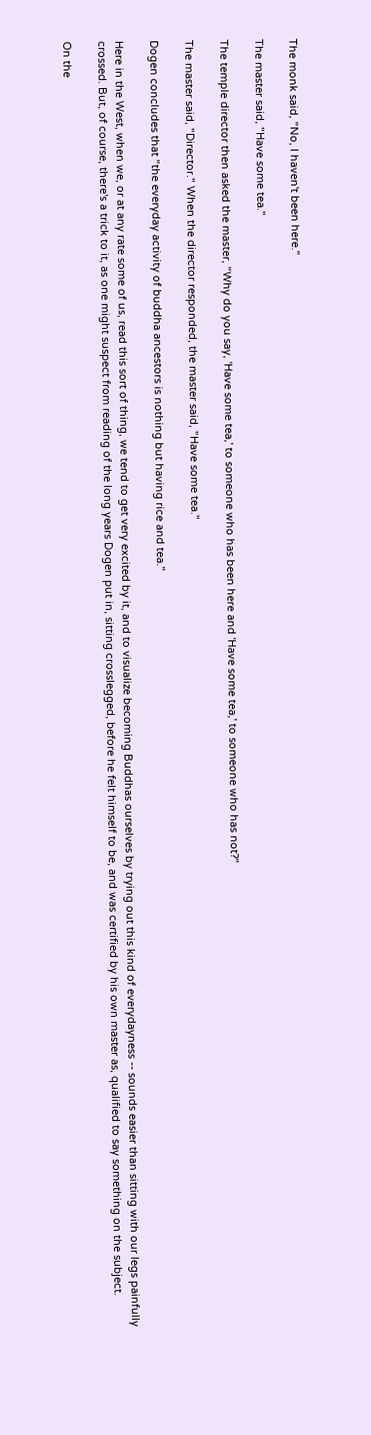The monk said, "No, I haven't been here."

The master said, "Have some tea."

The temple director then asked the master, "Why do you say, 'Have some tea,' to someone who has been here and 'Have some tea,' to someone who has not?"

The master said, "Director." When the director responded, the master said, "Have some tea."

Dogen concludes that "the everyday activity of buddha ancestors is nothing but having rice and tea."

Here in the West, when we, or at any rate some of us, read this sort of thing, we tend to get very excited by it, and to visualize becoming Buddhas ourselves by trying out this kind of everydayness -- sounds easier than sitting with our legs painfully crossed. But, of course, there's a trick to it, as one might suspect from reading of the long years Dogen put in, sitting crosslegged, before he felt himself to be, and was certified by his own master as, qualified to say something on the subject.

On the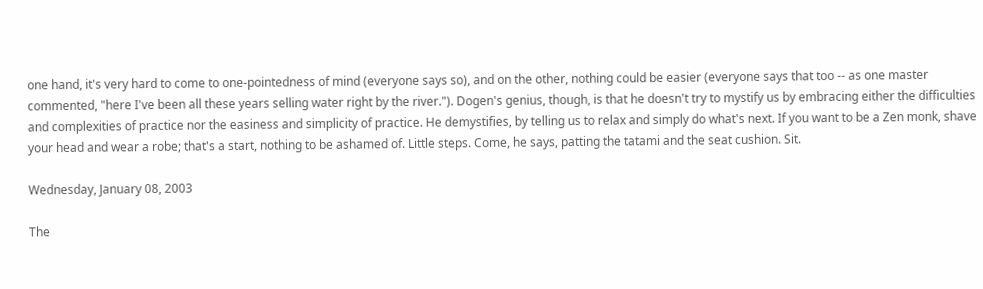one hand, it's very hard to come to one-pointedness of mind (everyone says so), and on the other, nothing could be easier (everyone says that too -- as one master commented, "here I've been all these years selling water right by the river."). Dogen's genius, though, is that he doesn't try to mystify us by embracing either the difficulties and complexities of practice nor the easiness and simplicity of practice. He demystifies, by telling us to relax and simply do what's next. If you want to be a Zen monk, shave your head and wear a robe; that's a start, nothing to be ashamed of. Little steps. Come, he says, patting the tatami and the seat cushion. Sit.

Wednesday, January 08, 2003

The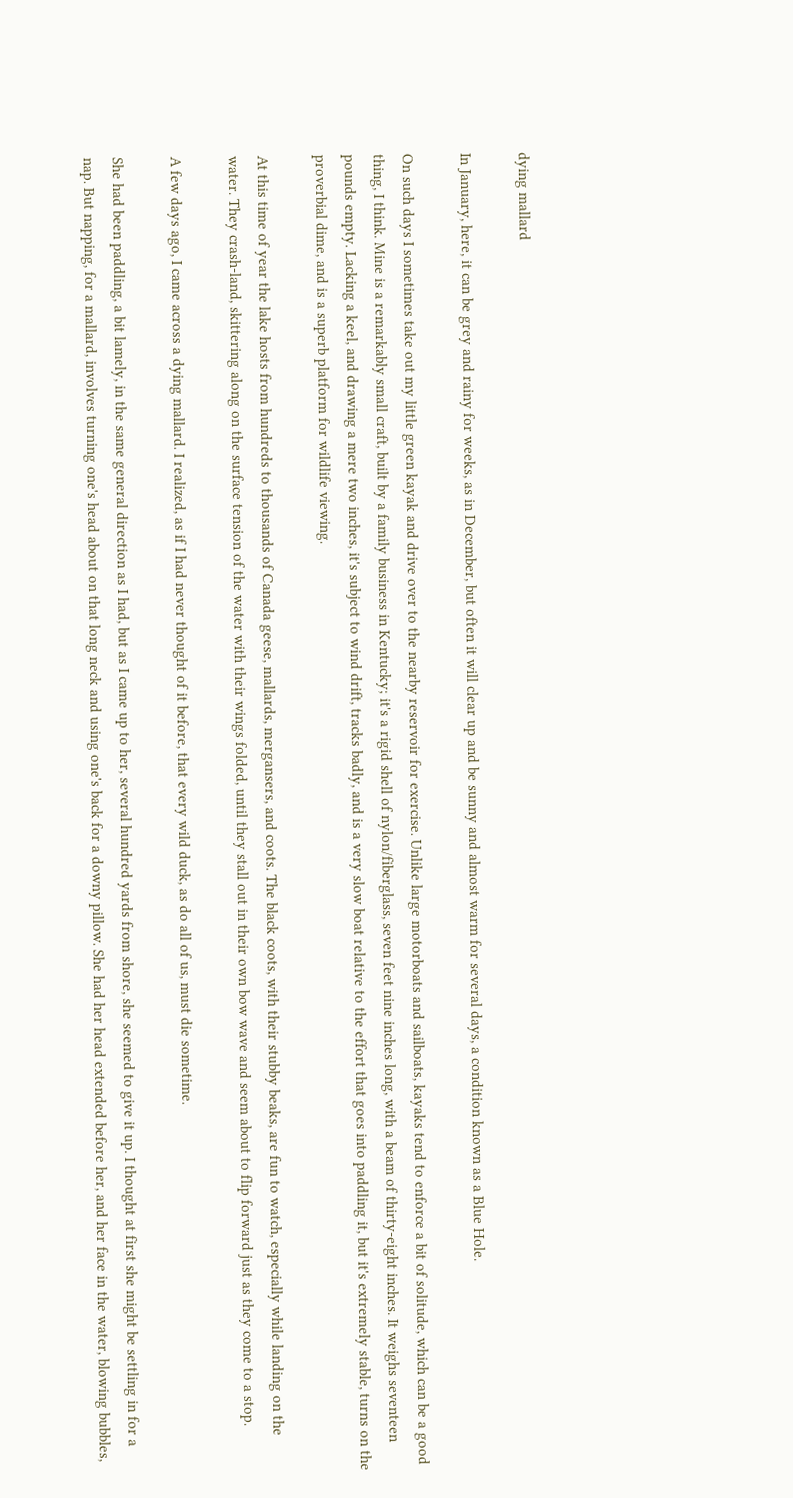dying mallard

In January, here, it can be grey and rainy for weeks, as in December, but often it will clear up and be sunny and almost warm for several days, a condition known as a Blue Hole.

On such days I sometimes take out my little green kayak and drive over to the nearby reservoir for exercise. Unlike large motorboats and sailboats, kayaks tend to enforce a bit of solitude, which can be a good thing, I think. Mine is a remarkably small craft, built by a family business in Kentucky; it's a rigid shell of nylon/fiberglass, seven feet nine inches long, with a beam of thirty-eight inches. It weighs seventeen pounds empty. Lacking a keel, and drawing a mere two inches, it's subject to wind drift, tracks badly, and is a very slow boat relative to the effort that goes into paddling it, but it's extremely stable, turns on the proverbial dime, and is a superb platform for wildlife viewing.

At this time of year the lake hosts from hundreds to thousands of Canada geese, mallards, mergansers, and coots. The black coots, with their stubby beaks, are fun to watch, especially while landing on the water. They crash-land, skittering along on the surface tension of the water with their wings folded, until they stall out in their own bow wave and seem about to flip forward just as they come to a stop.

A few days ago, I came across a dying mallard. I realized, as if I had never thought of it before, that every wild duck, as do all of us, must die sometime.

She had been paddling, a bit lamely, in the same general direction as I had, but as I came up to her, several hundred yards from shore, she seemed to give it up. I thought at first she might be settling in for a nap. But napping, for a mallard, involves turning one's head about on that long neck and using one's back for a downy pillow. She had her head extended before her, and her face in the water, blowing bubbles,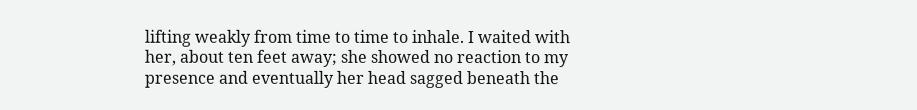lifting weakly from time to time to inhale. I waited with her, about ten feet away; she showed no reaction to my presence and eventually her head sagged beneath the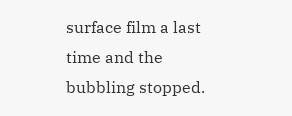surface film a last time and the bubbling stopped.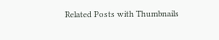Related Posts with Thumbnails